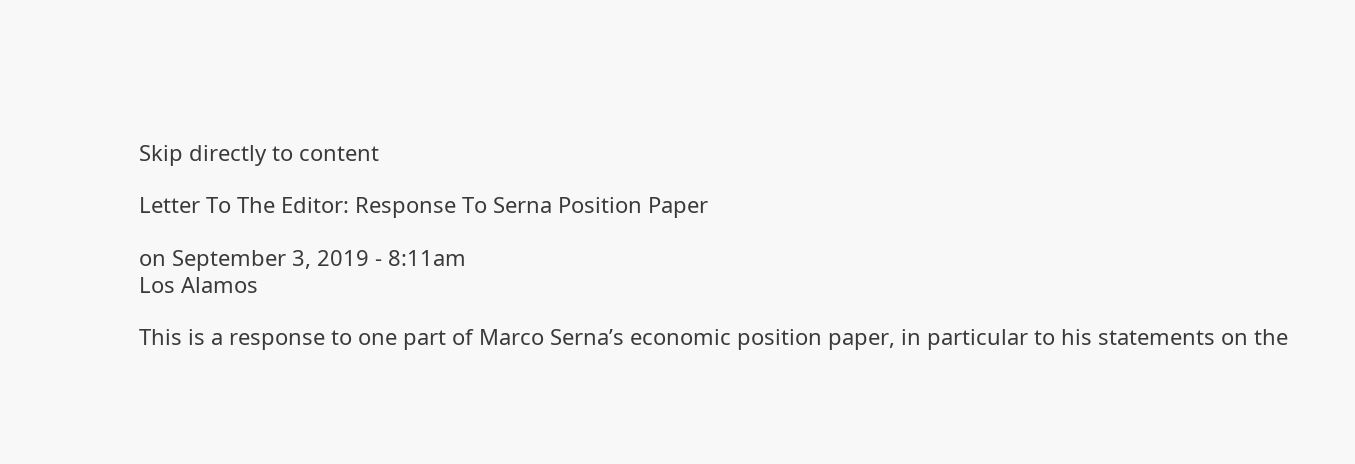Skip directly to content

Letter To The Editor: Response To Serna Position Paper

on September 3, 2019 - 8:11am
Los Alamos

This is a response to one part of Marco Serna’s economic position paper, in particular to his statements on the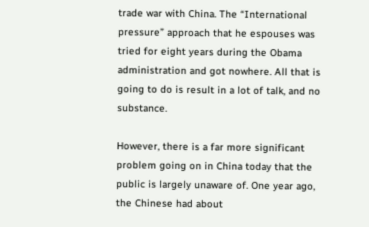trade war with China. The “International pressure” approach that he espouses was tried for eight years during the Obama administration and got nowhere. All that is going to do is result in a lot of talk, and no substance.

However, there is a far more significant problem going on in China today that the public is largely unaware of. One year ago, the Chinese had about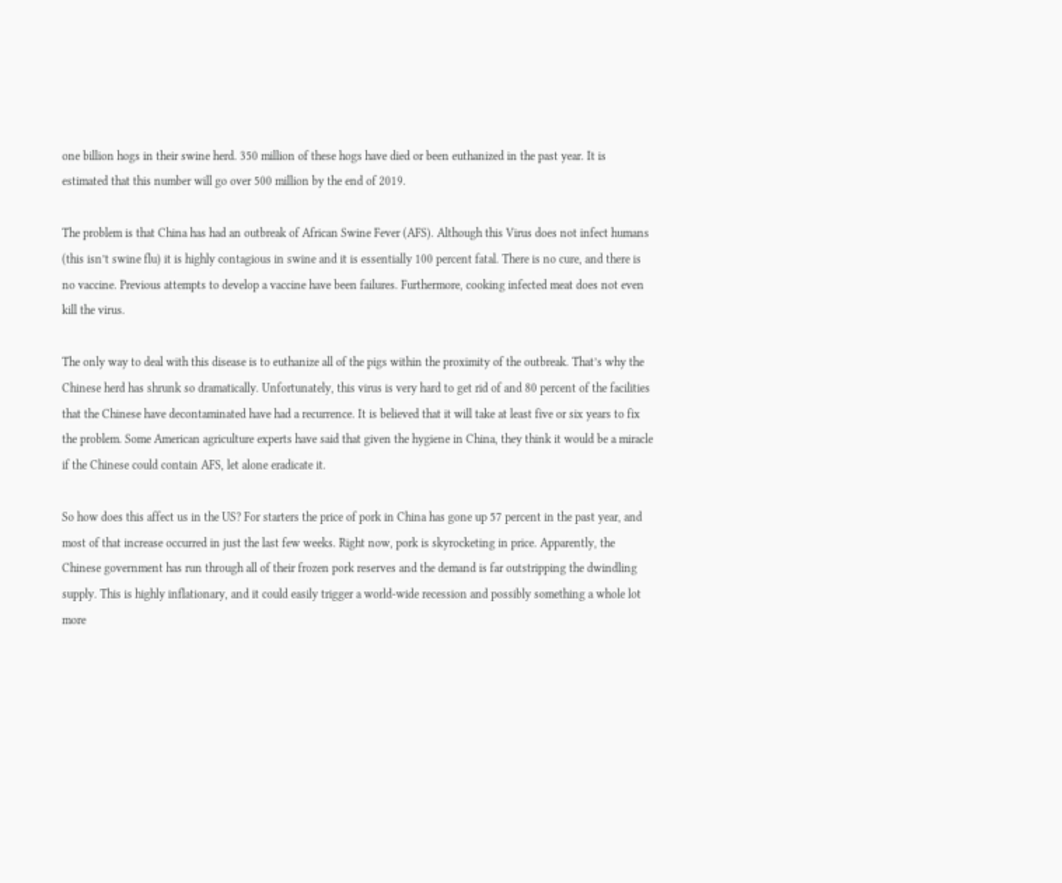one billion hogs in their swine herd. 350 million of these hogs have died or been euthanized in the past year. It is estimated that this number will go over 500 million by the end of 2019.

The problem is that China has had an outbreak of African Swine Fever (AFS). Although this Virus does not infect humans (this isn’t swine flu) it is highly contagious in swine and it is essentially 100 percent fatal. There is no cure, and there is no vaccine. Previous attempts to develop a vaccine have been failures. Furthermore, cooking infected meat does not even kill the virus.

The only way to deal with this disease is to euthanize all of the pigs within the proximity of the outbreak. That’s why the Chinese herd has shrunk so dramatically. Unfortunately, this virus is very hard to get rid of and 80 percent of the facilities that the Chinese have decontaminated have had a recurrence. It is believed that it will take at least five or six years to fix the problem. Some American agriculture experts have said that given the hygiene in China, they think it would be a miracle if the Chinese could contain AFS, let alone eradicate it.

So how does this affect us in the US? For starters the price of pork in China has gone up 57 percent in the past year, and most of that increase occurred in just the last few weeks. Right now, pork is skyrocketing in price. Apparently, the Chinese government has run through all of their frozen pork reserves and the demand is far outstripping the dwindling supply. This is highly inflationary, and it could easily trigger a world-wide recession and possibly something a whole lot more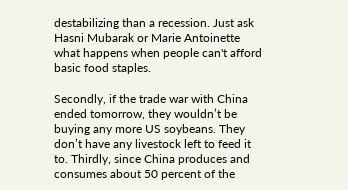destabilizing than a recession. Just ask Hasni Mubarak or Marie Antoinette what happens when people can't afford basic food staples.

Secondly, if the trade war with China ended tomorrow, they wouldn’t be buying any more US soybeans. They don’t have any livestock left to feed it to. Thirdly, since China produces and consumes about 50 percent of the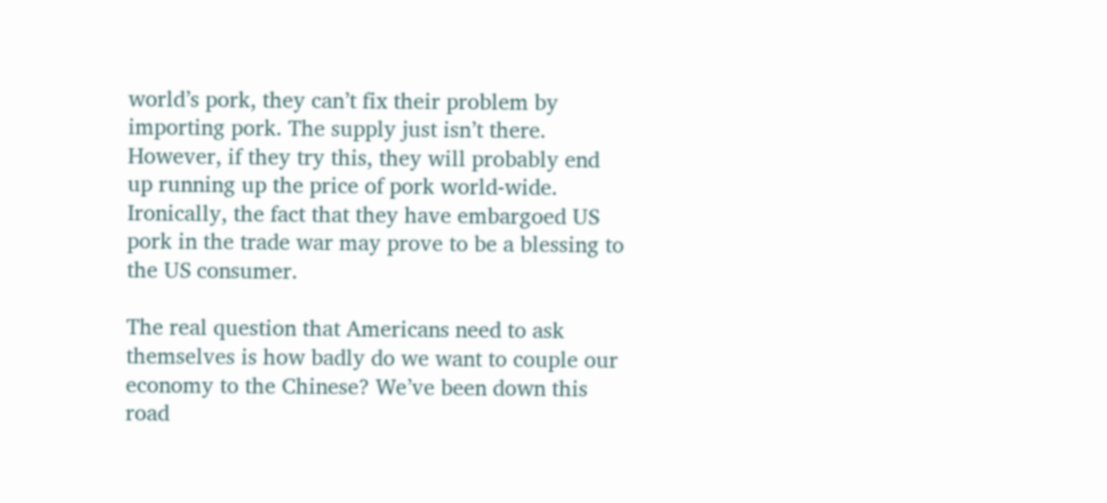world’s pork, they can’t fix their problem by importing pork. The supply just isn’t there. However, if they try this, they will probably end up running up the price of pork world-wide. Ironically, the fact that they have embargoed US pork in the trade war may prove to be a blessing to the US consumer.

The real question that Americans need to ask themselves is how badly do we want to couple our economy to the Chinese? We’ve been down this road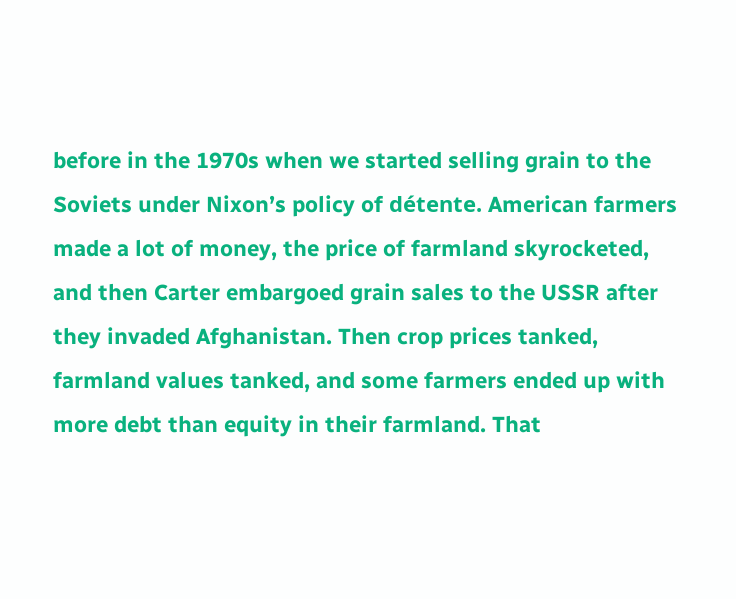before in the 1970s when we started selling grain to the Soviets under Nixon’s policy of détente. American farmers made a lot of money, the price of farmland skyrocketed, and then Carter embargoed grain sales to the USSR after they invaded Afghanistan. Then crop prices tanked, farmland values tanked, and some farmers ended up with more debt than equity in their farmland. That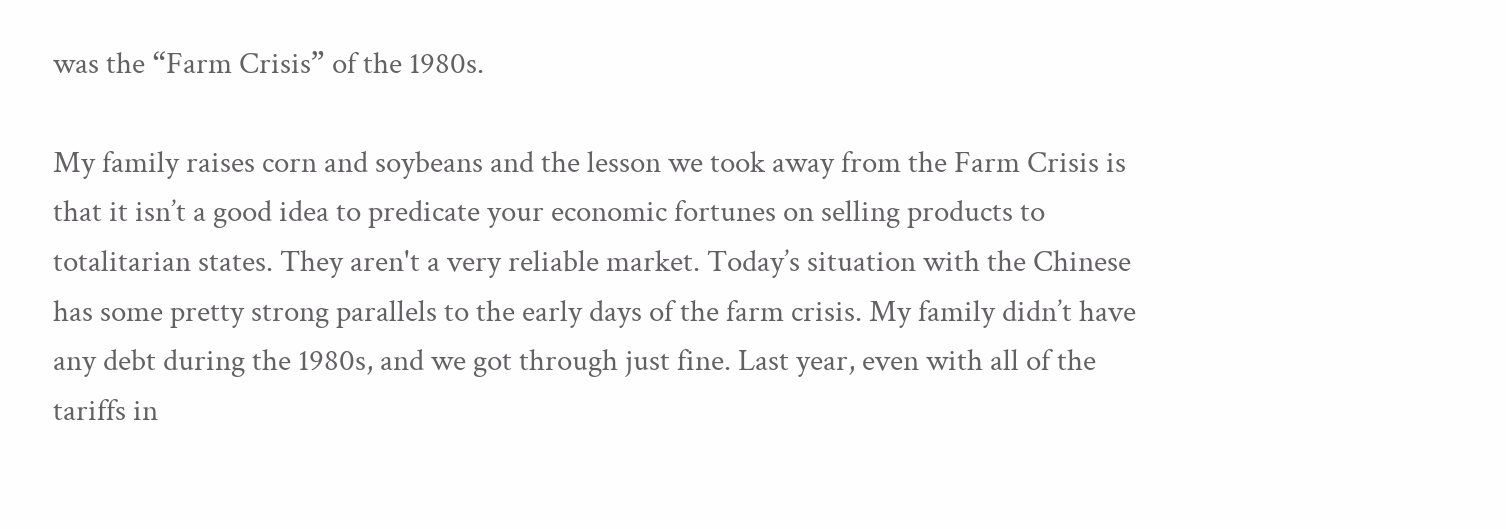was the “Farm Crisis” of the 1980s.

My family raises corn and soybeans and the lesson we took away from the Farm Crisis is that it isn’t a good idea to predicate your economic fortunes on selling products to totalitarian states. They aren't a very reliable market. Today’s situation with the Chinese has some pretty strong parallels to the early days of the farm crisis. My family didn’t have any debt during the 1980s, and we got through just fine. Last year, even with all of the tariffs in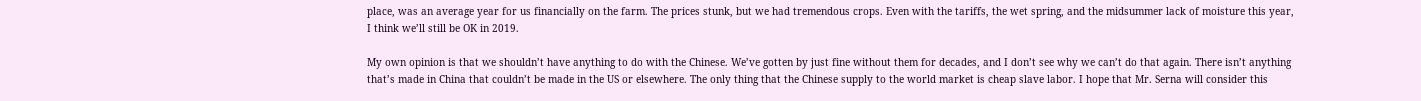place, was an average year for us financially on the farm. The prices stunk, but we had tremendous crops. Even with the tariffs, the wet spring, and the midsummer lack of moisture this year, I think we’ll still be OK in 2019.

My own opinion is that we shouldn’t have anything to do with the Chinese. We’ve gotten by just fine without them for decades, and I don’t see why we can’t do that again. There isn’t anything that’s made in China that couldn’t be made in the US or elsewhere. The only thing that the Chinese supply to the world market is cheap slave labor. I hope that Mr. Serna will consider this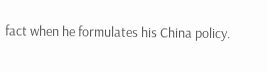fact when he formulates his China policy.